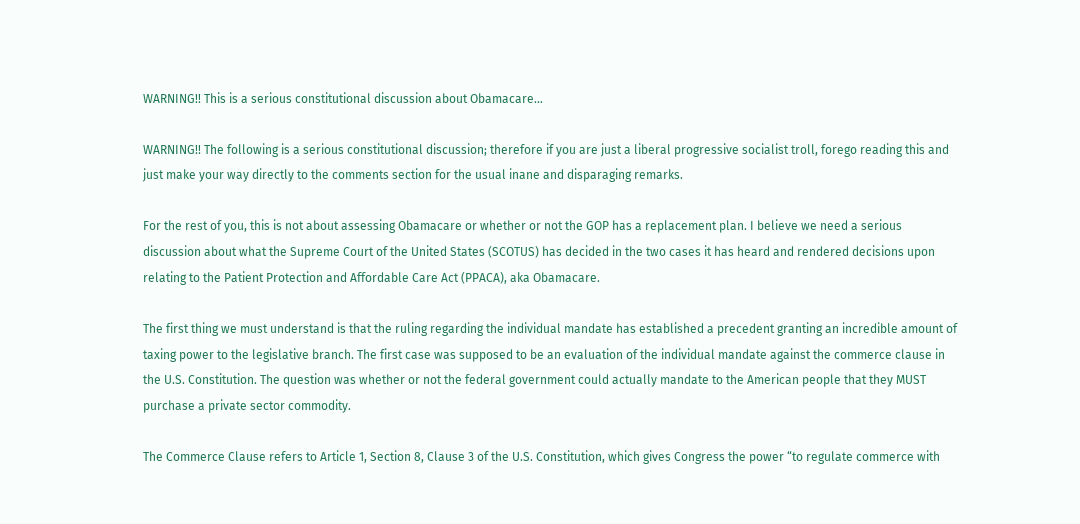WARNING!! This is a serious constitutional discussion about Obamacare…

WARNING!! The following is a serious constitutional discussion; therefore if you are just a liberal progressive socialist troll, forego reading this and just make your way directly to the comments section for the usual inane and disparaging remarks.

For the rest of you, this is not about assessing Obamacare or whether or not the GOP has a replacement plan. I believe we need a serious discussion about what the Supreme Court of the United States (SCOTUS) has decided in the two cases it has heard and rendered decisions upon relating to the Patient Protection and Affordable Care Act (PPACA), aka Obamacare.

The first thing we must understand is that the ruling regarding the individual mandate has established a precedent granting an incredible amount of taxing power to the legislative branch. The first case was supposed to be an evaluation of the individual mandate against the commerce clause in the U.S. Constitution. The question was whether or not the federal government could actually mandate to the American people that they MUST purchase a private sector commodity.

The Commerce Clause refers to Article 1, Section 8, Clause 3 of the U.S. Constitution, which gives Congress the power “to regulate commerce with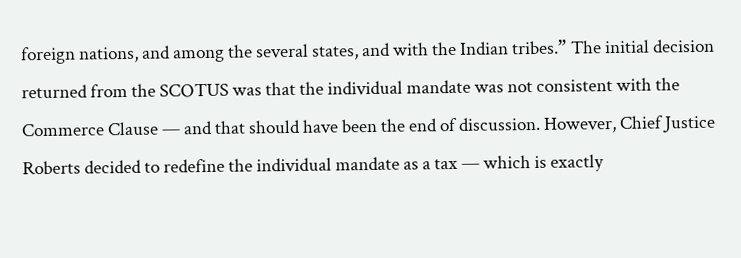foreign nations, and among the several states, and with the Indian tribes.” The initial decision returned from the SCOTUS was that the individual mandate was not consistent with the Commerce Clause — and that should have been the end of discussion. However, Chief Justice Roberts decided to redefine the individual mandate as a tax — which is exactly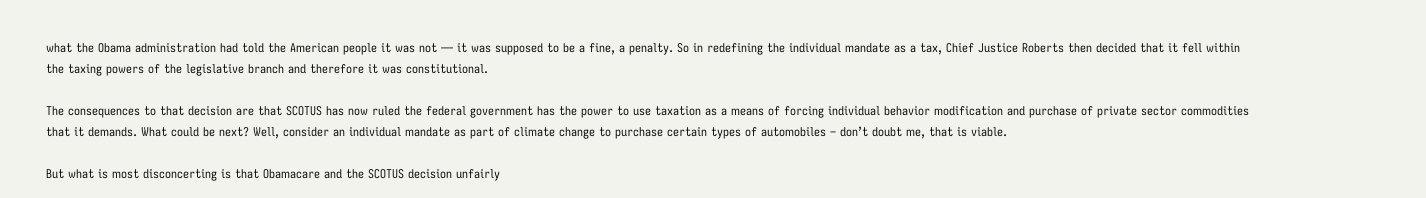what the Obama administration had told the American people it was not — it was supposed to be a fine, a penalty. So in redefining the individual mandate as a tax, Chief Justice Roberts then decided that it fell within the taxing powers of the legislative branch and therefore it was constitutional.

The consequences to that decision are that SCOTUS has now ruled the federal government has the power to use taxation as a means of forcing individual behavior modification and purchase of private sector commodities that it demands. What could be next? Well, consider an individual mandate as part of climate change to purchase certain types of automobiles – don’t doubt me, that is viable.

But what is most disconcerting is that Obamacare and the SCOTUS decision unfairly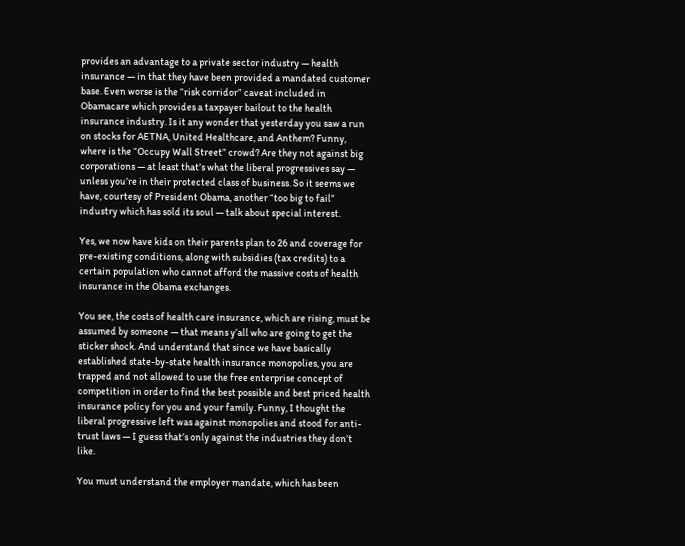provides an advantage to a private sector industry — health insurance — in that they have been provided a mandated customer base. Even worse is the “risk corridor” caveat included in Obamacare which provides a taxpayer bailout to the health insurance industry. Is it any wonder that yesterday you saw a run on stocks for AETNA, United Healthcare, and Anthem? Funny, where is the “Occupy Wall Street” crowd? Are they not against big corporations — at least that’s what the liberal progressives say — unless you’re in their protected class of business. So it seems we have, courtesy of President Obama, another “too big to fail” industry which has sold its soul — talk about special interest.

Yes, we now have kids on their parents plan to 26 and coverage for pre-existing conditions, along with subsidies (tax credits) to a certain population who cannot afford the massive costs of health insurance in the Obama exchanges.

You see, the costs of health care insurance, which are rising, must be assumed by someone — that means y’all who are going to get the sticker shock. And understand that since we have basically established state-by-state health insurance monopolies, you are trapped and not allowed to use the free enterprise concept of competition in order to find the best possible and best priced health insurance policy for you and your family. Funny, I thought the liberal progressive left was against monopolies and stood for anti-trust laws — I guess that’s only against the industries they don’t like.

You must understand the employer mandate, which has been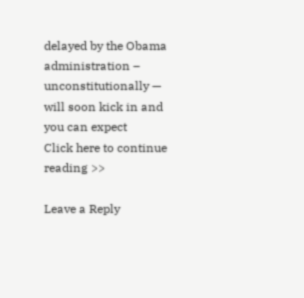delayed by the Obama administration – unconstitutionally — will soon kick in and you can expect
Click here to continue reading >>

Leave a Reply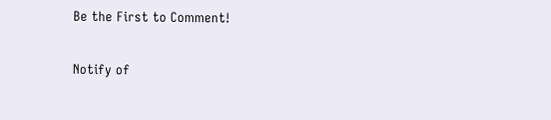Be the First to Comment!

Notify of